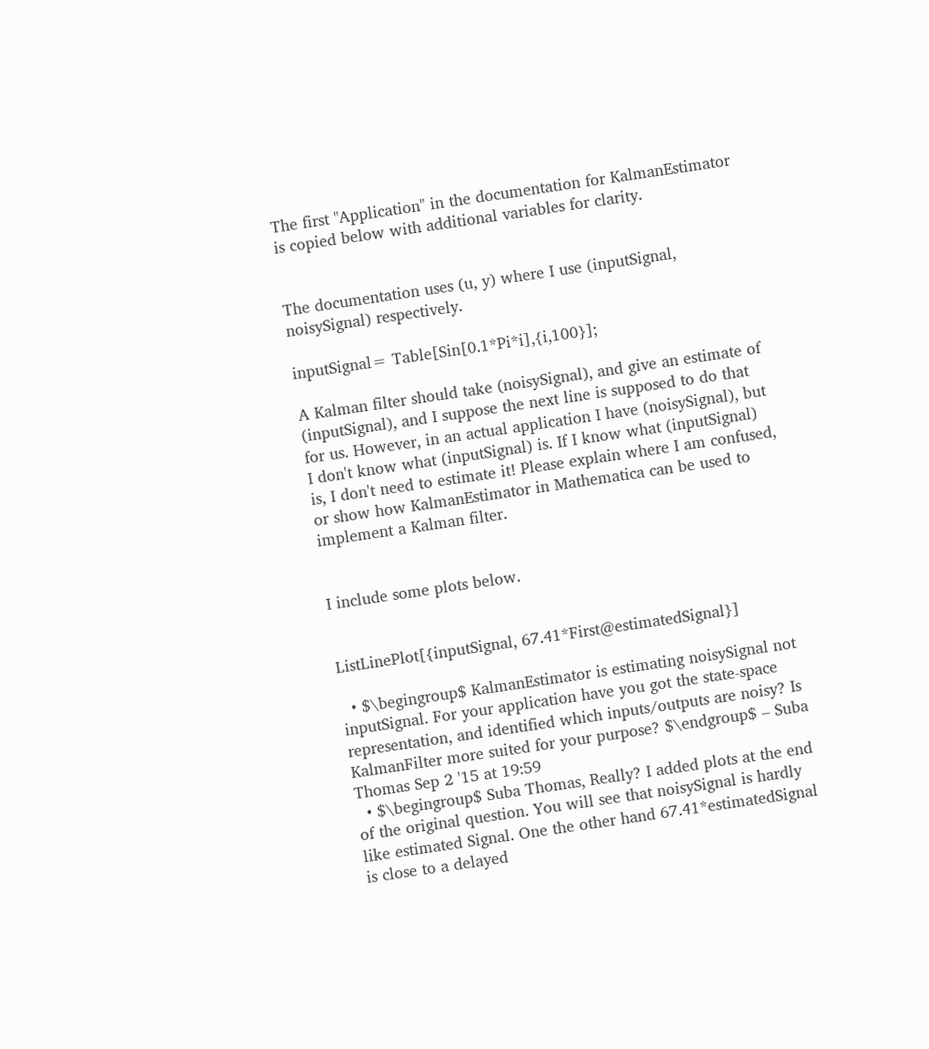The first "Application" in the documentation for KalmanEstimator is copied below with additional variables for clarity.


The documentation uses (u, y) where I use (inputSignal, noisySignal) respectively.

inputSignal= Table[Sin[0.1*Pi*i],{i,100}];

A Kalman filter should take (noisySignal), and give an estimate of (inputSignal), and I suppose the next line is supposed to do that for us. However, in an actual application I have (noisySignal), but I don't know what (inputSignal) is. If I know what (inputSignal) is, I don't need to estimate it! Please explain where I am confused, or show how KalmanEstimator in Mathematica can be used to implement a Kalman filter.


I include some plots below.


ListLinePlot[{inputSignal, 67.41*First@estimatedSignal}]

  • $\begingroup$ KalmanEstimator is estimating noisySignal not inputSignal. For your application have you got the state-space representation, and identified which inputs/outputs are noisy? Is KalmanFilter more suited for your purpose? $\endgroup$ – Suba Thomas Sep 2 '15 at 19:59
  • $\begingroup$ Suba Thomas, Really? I added plots at the end of the original question. You will see that noisySignal is hardly like estimated Signal. One the other hand 67.41*estimatedSignal is close to a delayed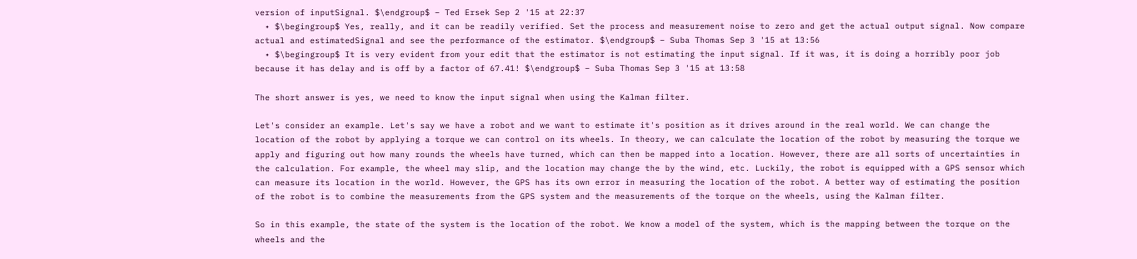version of inputSignal. $\endgroup$ – Ted Ersek Sep 2 '15 at 22:37
  • $\begingroup$ Yes, really, and it can be readily verified. Set the process and measurement noise to zero and get the actual output signal. Now compare actual and estimatedSignal and see the performance of the estimator. $\endgroup$ – Suba Thomas Sep 3 '15 at 13:56
  • $\begingroup$ It is very evident from your edit that the estimator is not estimating the input signal. If it was, it is doing a horribly poor job because it has delay and is off by a factor of 67.41! $\endgroup$ – Suba Thomas Sep 3 '15 at 13:58

The short answer is yes, we need to know the input signal when using the Kalman filter.

Let's consider an example. Let's say we have a robot and we want to estimate it's position as it drives around in the real world. We can change the location of the robot by applying a torque we can control on its wheels. In theory, we can calculate the location of the robot by measuring the torque we apply and figuring out how many rounds the wheels have turned, which can then be mapped into a location. However, there are all sorts of uncertainties in the calculation. For example, the wheel may slip, and the location may change the by the wind, etc. Luckily, the robot is equipped with a GPS sensor which can measure its location in the world. However, the GPS has its own error in measuring the location of the robot. A better way of estimating the position of the robot is to combine the measurements from the GPS system and the measurements of the torque on the wheels, using the Kalman filter.

So in this example, the state of the system is the location of the robot. We know a model of the system, which is the mapping between the torque on the wheels and the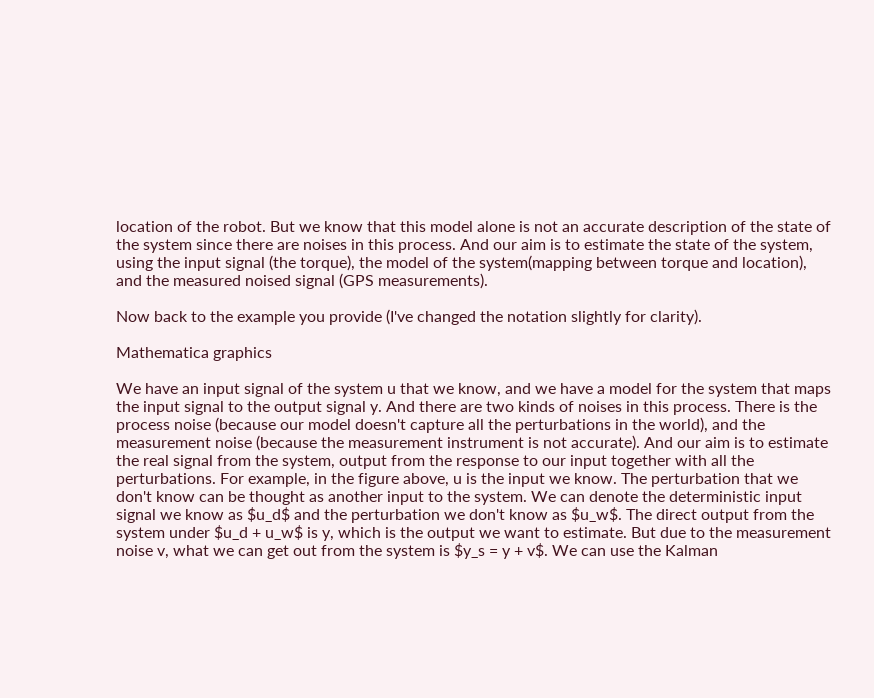location of the robot. But we know that this model alone is not an accurate description of the state of the system since there are noises in this process. And our aim is to estimate the state of the system, using the input signal (the torque), the model of the system(mapping between torque and location), and the measured noised signal (GPS measurements).

Now back to the example you provide (I've changed the notation slightly for clarity).

Mathematica graphics

We have an input signal of the system u that we know, and we have a model for the system that maps the input signal to the output signal y. And there are two kinds of noises in this process. There is the process noise (because our model doesn't capture all the perturbations in the world), and the measurement noise (because the measurement instrument is not accurate). And our aim is to estimate the real signal from the system, output from the response to our input together with all the perturbations. For example, in the figure above, u is the input we know. The perturbation that we don't know can be thought as another input to the system. We can denote the deterministic input signal we know as $u_d$ and the perturbation we don't know as $u_w$. The direct output from the system under $u_d + u_w$ is y, which is the output we want to estimate. But due to the measurement noise v, what we can get out from the system is $y_s = y + v$. We can use the Kalman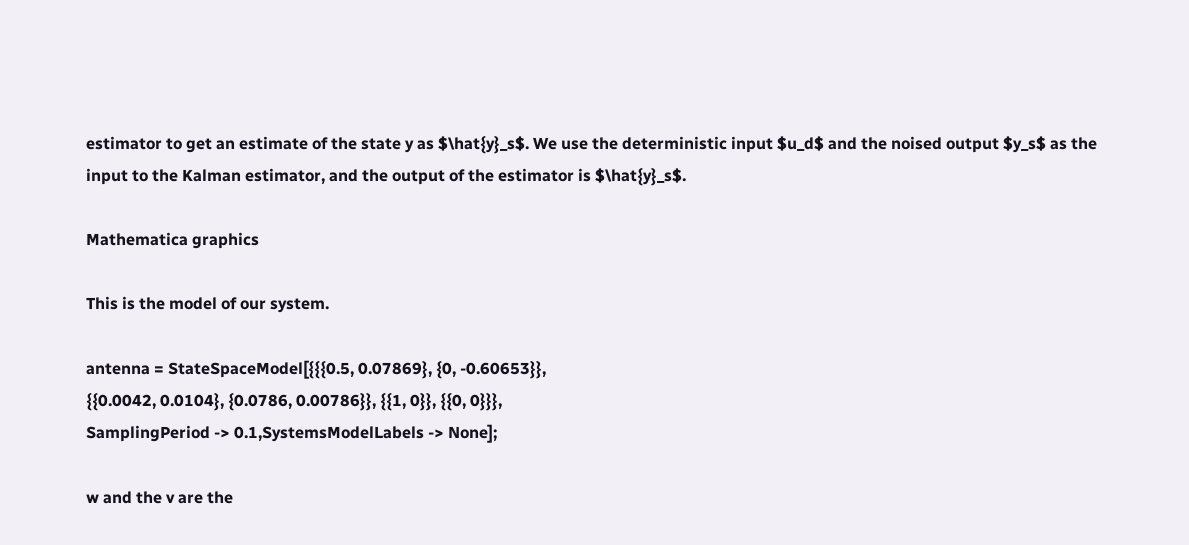estimator to get an estimate of the state y as $\hat{y}_s$. We use the deterministic input $u_d$ and the noised output $y_s$ as the input to the Kalman estimator, and the output of the estimator is $\hat{y}_s$.

Mathematica graphics

This is the model of our system.

antenna = StateSpaceModel[{{{0.5, 0.07869}, {0, -0.60653}},
{{0.0042, 0.0104}, {0.0786, 0.00786}}, {{1, 0}}, {{0, 0}}},
SamplingPeriod -> 0.1,SystemsModelLabels -> None];

w and the v are the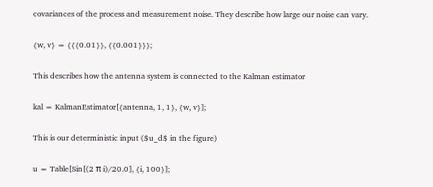covariances of the process and measurement noise. They describe how large our noise can vary.

{w, v} = {{{0.01}}, {{0.001}}};

This describes how the antenna system is connected to the Kalman estimator

kal = KalmanEstimator[{antenna, 1, 1}, {w, v}];

This is our deterministic input ($u_d$ in the figure)

u = Table[Sin[(2 π i)/20.0], {i, 100}];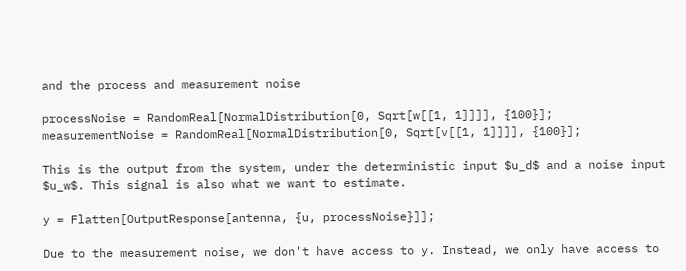and the process and measurement noise

processNoise = RandomReal[NormalDistribution[0, Sqrt[w[[1, 1]]]], {100}];
measurementNoise = RandomReal[NormalDistribution[0, Sqrt[v[[1, 1]]]], {100}];

This is the output from the system, under the deterministic input $u_d$ and a noise input $u_w$. This signal is also what we want to estimate.

y = Flatten[OutputResponse[antenna, {u, processNoise}]];

Due to the measurement noise, we don't have access to y. Instead, we only have access to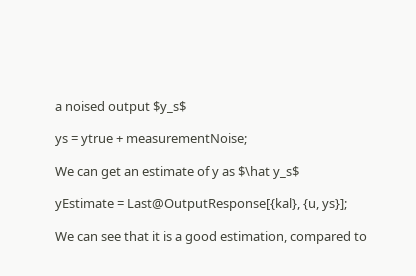a noised output $y_s$

ys = ytrue + measurementNoise;

We can get an estimate of y as $\hat y_s$

yEstimate = Last@OutputResponse[{kal}, {u, ys}];

We can see that it is a good estimation, compared to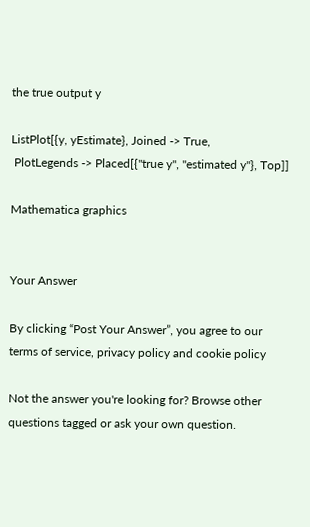the true output y

ListPlot[{y, yEstimate}, Joined -> True,
 PlotLegends -> Placed[{"true y", "estimated y"}, Top]]

Mathematica graphics


Your Answer

By clicking “Post Your Answer”, you agree to our terms of service, privacy policy and cookie policy

Not the answer you're looking for? Browse other questions tagged or ask your own question.